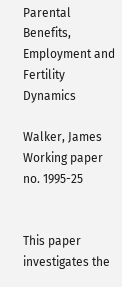Parental Benefits, Employment and Fertility Dynamics

Walker, James
Working paper no. 1995-25


This paper investigates the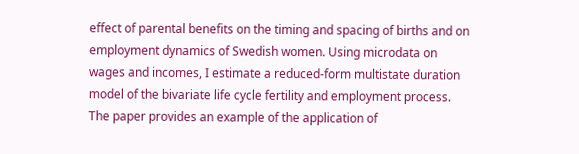effect of parental benefits on the timing and spacing of births and on employment dynamics of Swedish women. Using microdata on wages and incomes, I estimate a reduced-form multistate duration model of the bivariate life cycle fertility and employment process. The paper provides an example of the application of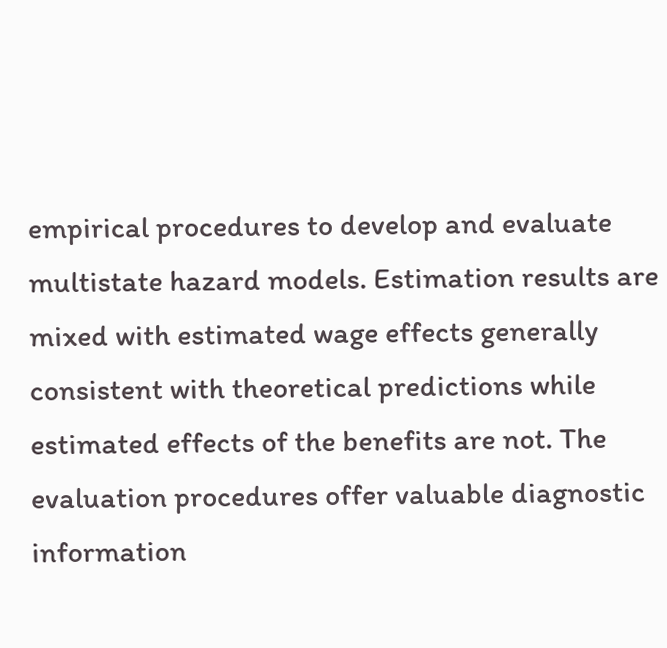empirical procedures to develop and evaluate multistate hazard models. Estimation results are mixed with estimated wage effects generally consistent with theoretical predictions while estimated effects of the benefits are not. The evaluation procedures offer valuable diagnostic information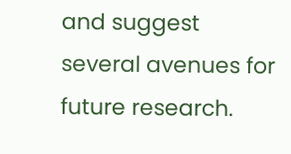and suggest several avenues for future research.